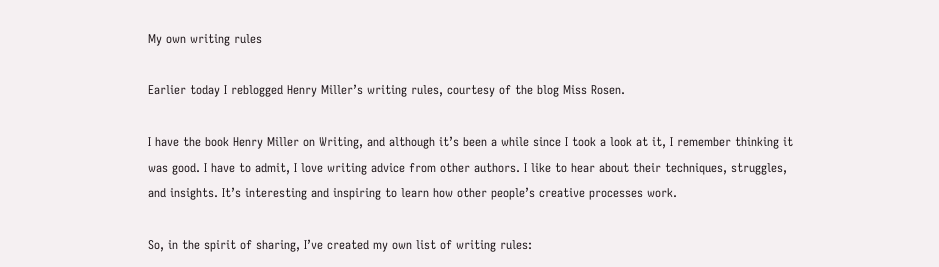My own writing rules

Earlier today I reblogged Henry Miller’s writing rules, courtesy of the blog Miss Rosen.

I have the book Henry Miller on Writing, and although it’s been a while since I took a look at it, I remember thinking it was good. I have to admit, I love writing advice from other authors. I like to hear about their techniques, struggles, and insights. It’s interesting and inspiring to learn how other people’s creative processes work.

So, in the spirit of sharing, I’ve created my own list of writing rules: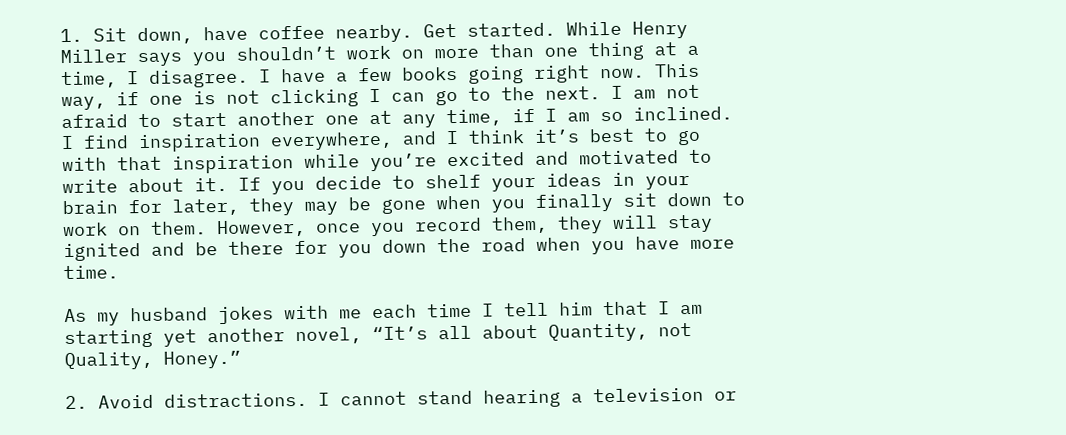1. Sit down, have coffee nearby. Get started. While Henry Miller says you shouldn’t work on more than one thing at a time, I disagree. I have a few books going right now. This way, if one is not clicking I can go to the next. I am not afraid to start another one at any time, if I am so inclined. I find inspiration everywhere, and I think it’s best to go with that inspiration while you’re excited and motivated to write about it. If you decide to shelf your ideas in your brain for later, they may be gone when you finally sit down to work on them. However, once you record them, they will stay ignited and be there for you down the road when you have more time.

As my husband jokes with me each time I tell him that I am starting yet another novel, “It’s all about Quantity, not Quality, Honey.”

2. Avoid distractions. I cannot stand hearing a television or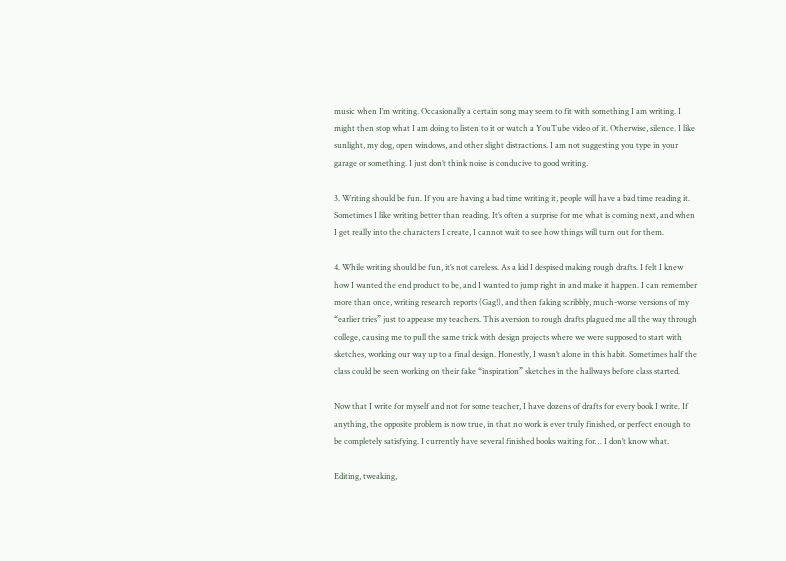music when I’m writing. Occasionally a certain song may seem to fit with something I am writing. I might then stop what I am doing to listen to it or watch a YouTube video of it. Otherwise, silence. I like sunlight, my dog, open windows, and other slight distractions. I am not suggesting you type in your garage or something. I just don’t think noise is conducive to good writing.

3. Writing should be fun. If you are having a bad time writing it, people will have a bad time reading it. Sometimes I like writing better than reading. It’s often a surprise for me what is coming next, and when I get really into the characters I create, I cannot wait to see how things will turn out for them.

4. While writing should be fun, it’s not careless. As a kid I despised making rough drafts. I felt I knew how I wanted the end product to be, and I wanted to jump right in and make it happen. I can remember more than once, writing research reports (Gag!), and then faking scribbly, much-worse versions of my “earlier tries” just to appease my teachers. This aversion to rough drafts plagued me all the way through college, causing me to pull the same trick with design projects where we were supposed to start with sketches, working our way up to a final design. Honestly, I wasn’t alone in this habit. Sometimes half the class could be seen working on their fake “inspiration” sketches in the hallways before class started.

Now that I write for myself and not for some teacher, I have dozens of drafts for every book I write. If anything, the opposite problem is now true, in that no work is ever truly finished, or perfect enough to be completely satisfying. I currently have several finished books waiting for… I don’t know what.

Editing, tweaking,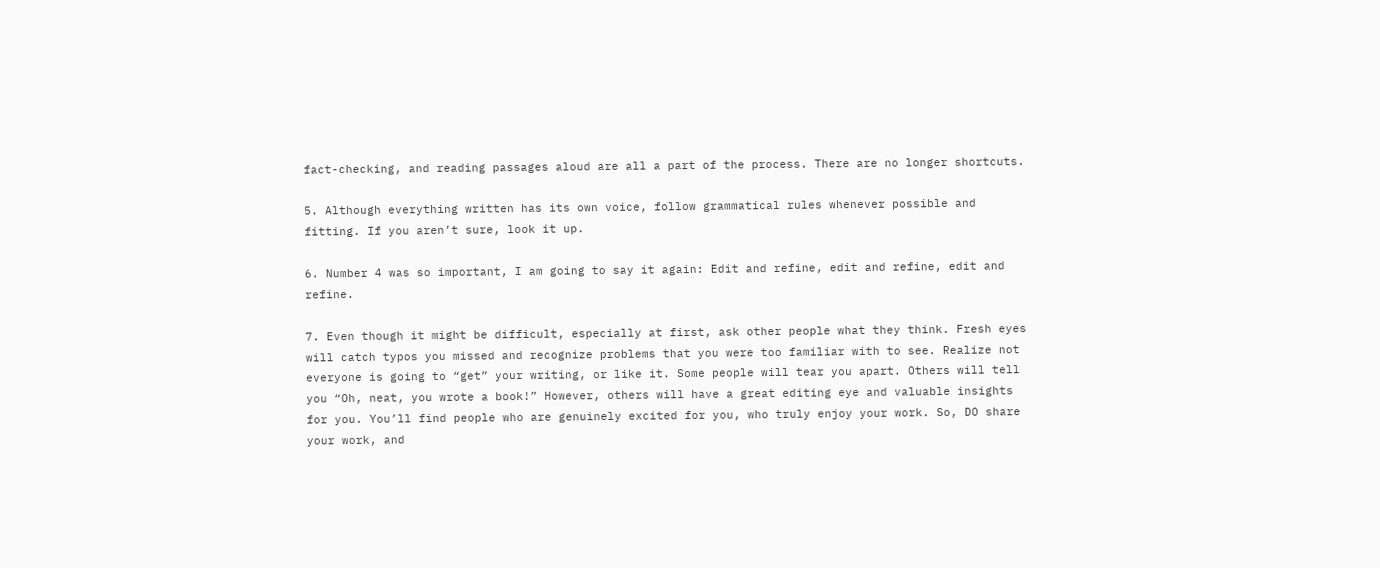fact-checking, and reading passages aloud are all a part of the process. There are no longer shortcuts.

5. Although everything written has its own voice, follow grammatical rules whenever possible and fitting. If you aren’t sure, look it up.

6. Number 4 was so important, I am going to say it again: Edit and refine, edit and refine, edit and refine.

7. Even though it might be difficult, especially at first, ask other people what they think. Fresh eyes will catch typos you missed and recognize problems that you were too familiar with to see. Realize not everyone is going to “get” your writing, or like it. Some people will tear you apart. Others will tell you “Oh, neat, you wrote a book!” However, others will have a great editing eye and valuable insights for you. You’ll find people who are genuinely excited for you, who truly enjoy your work. So, DO share your work, and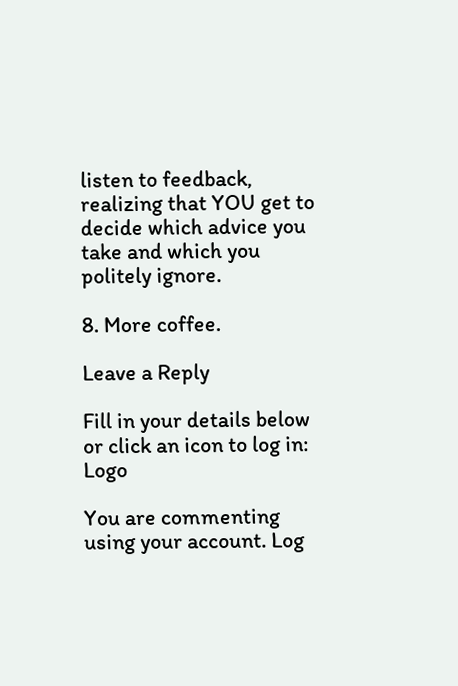listen to feedback, realizing that YOU get to decide which advice you take and which you politely ignore.

8. More coffee.

Leave a Reply

Fill in your details below or click an icon to log in: Logo

You are commenting using your account. Log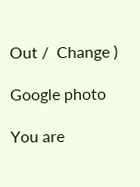Out /  Change )

Google photo

You are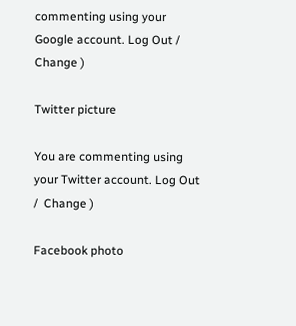commenting using your Google account. Log Out /  Change )

Twitter picture

You are commenting using your Twitter account. Log Out /  Change )

Facebook photo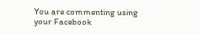You are commenting using your Facebook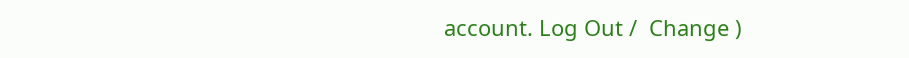account. Log Out /  Change )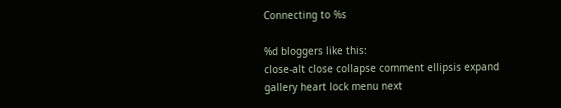Connecting to %s

%d bloggers like this:
close-alt close collapse comment ellipsis expand gallery heart lock menu next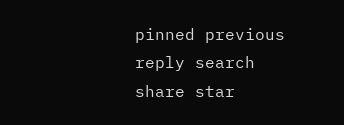pinned previous reply search share star